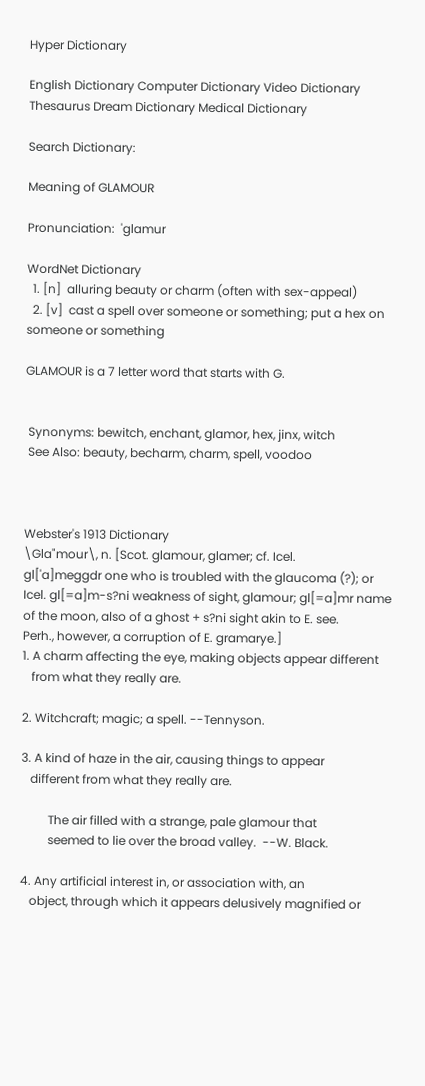Hyper Dictionary

English Dictionary Computer Dictionary Video Dictionary Thesaurus Dream Dictionary Medical Dictionary

Search Dictionary:

Meaning of GLAMOUR

Pronunciation:  'glamur

WordNet Dictionary
  1. [n]  alluring beauty or charm (often with sex-appeal)
  2. [v]  cast a spell over someone or something; put a hex on someone or something

GLAMOUR is a 7 letter word that starts with G.


 Synonyms: bewitch, enchant, glamor, hex, jinx, witch
 See Also: beauty, becharm, charm, spell, voodoo



Webster's 1913 Dictionary
\Gla"mour\, n. [Scot. glamour, glamer; cf. Icel.
gl['a]meggdr one who is troubled with the glaucoma (?); or
Icel. gl[=a]m-s?ni weakness of sight, glamour; gl[=a]mr name
of the moon, also of a ghost + s?ni sight akin to E. see.
Perh., however, a corruption of E. gramarye.]
1. A charm affecting the eye, making objects appear different
   from what they really are.

2. Witchcraft; magic; a spell. --Tennyson.

3. A kind of haze in the air, causing things to appear
   different from what they really are.

         The air filled with a strange, pale glamour that
         seemed to lie over the broad valley.  --W. Black.

4. Any artificial interest in, or association with, an
   object, through which it appears delusively magnified or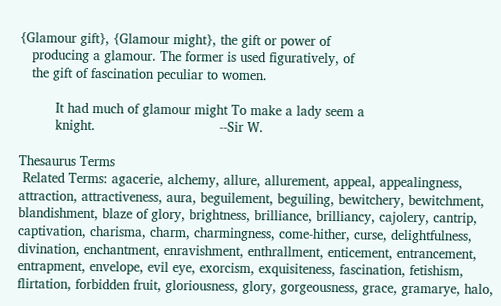{Glamour gift}, {Glamour might}, the gift or power of
   producing a glamour. The former is used figuratively, of
   the gift of fascination peculiar to women.

         It had much of glamour might To make a lady seem a
         knight.                               --Sir W.

Thesaurus Terms
 Related Terms: agacerie, alchemy, allure, allurement, appeal, appealingness, attraction, attractiveness, aura, beguilement, beguiling, bewitchery, bewitchment, blandishment, blaze of glory, brightness, brilliance, brilliancy, cajolery, cantrip, captivation, charisma, charm, charmingness, come-hither, curse, delightfulness, divination, enchantment, enravishment, enthrallment, enticement, entrancement, entrapment, envelope, evil eye, exorcism, exquisiteness, fascination, fetishism, flirtation, forbidden fruit, gloriousness, glory, gorgeousness, grace, gramarye, halo,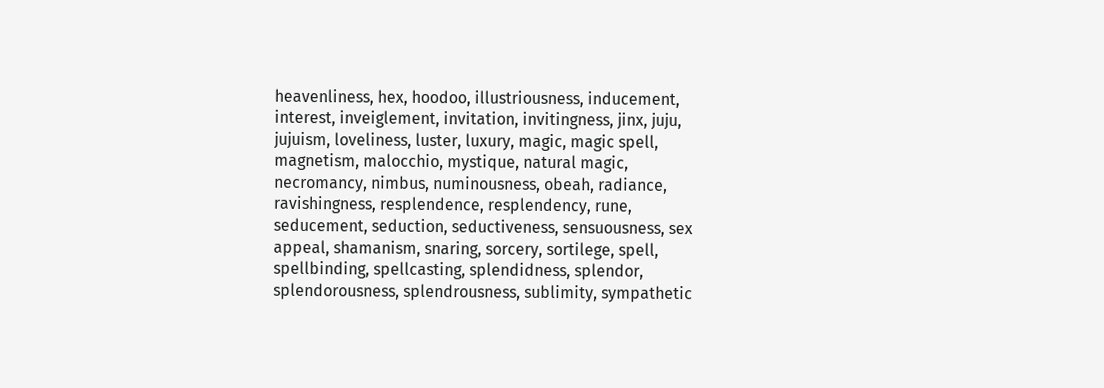heavenliness, hex, hoodoo, illustriousness, inducement, interest, inveiglement, invitation, invitingness, jinx, juju, jujuism, loveliness, luster, luxury, magic, magic spell, magnetism, malocchio, mystique, natural magic, necromancy, nimbus, numinousness, obeah, radiance, ravishingness, resplendence, resplendency, rune, seducement, seduction, seductiveness, sensuousness, sex appeal, shamanism, snaring, sorcery, sortilege, spell, spellbinding, spellcasting, splendidness, splendor, splendorousness, splendrousness, sublimity, sympathetic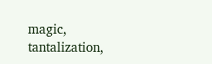magic, tantalization,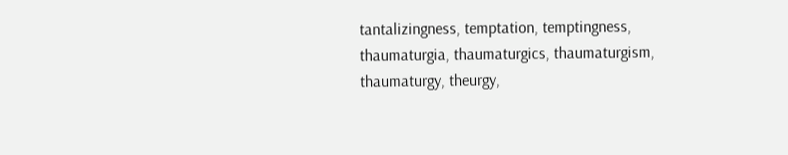tantalizingness, temptation, temptingness, thaumaturgia, thaumaturgics, thaumaturgism, thaumaturgy, theurgy,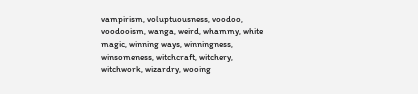vampirism, voluptuousness, voodoo, voodooism, wanga, weird, whammy, white magic, winning ways, winningness, winsomeness, witchcraft, witchery, witchwork, wizardry, wooing